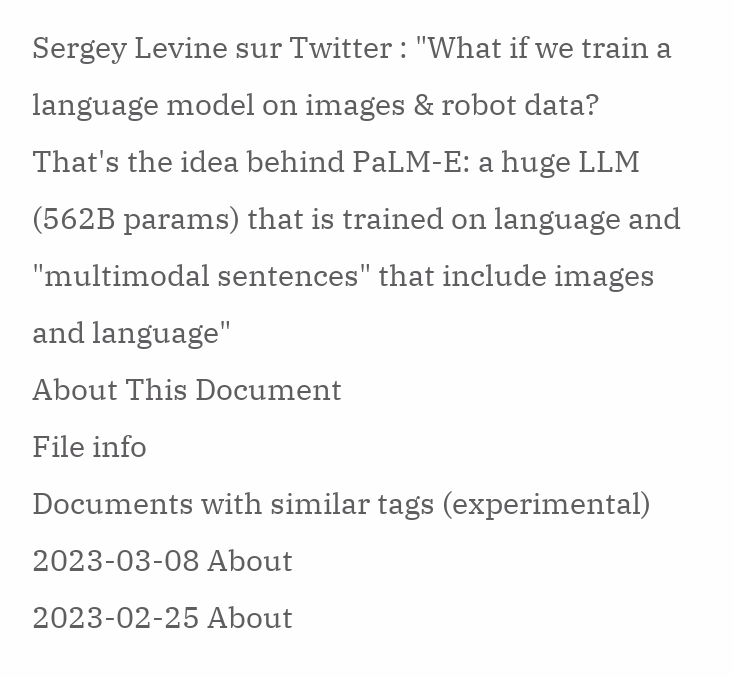Sergey Levine sur Twitter : "What if we train a language model on images & robot data? That's the idea behind PaLM-E: a huge LLM (562B params) that is trained on language and "multimodal sentences" that include images and language"
About This Document
File info
Documents with similar tags (experimental)
2023-03-08 About
2023-02-25 About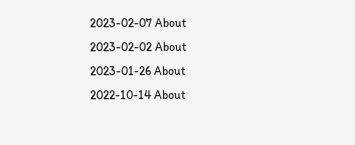2023-02-07 About
2023-02-02 About
2023-01-26 About
2022-10-14 About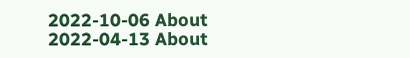2022-10-06 About
2022-04-13 About